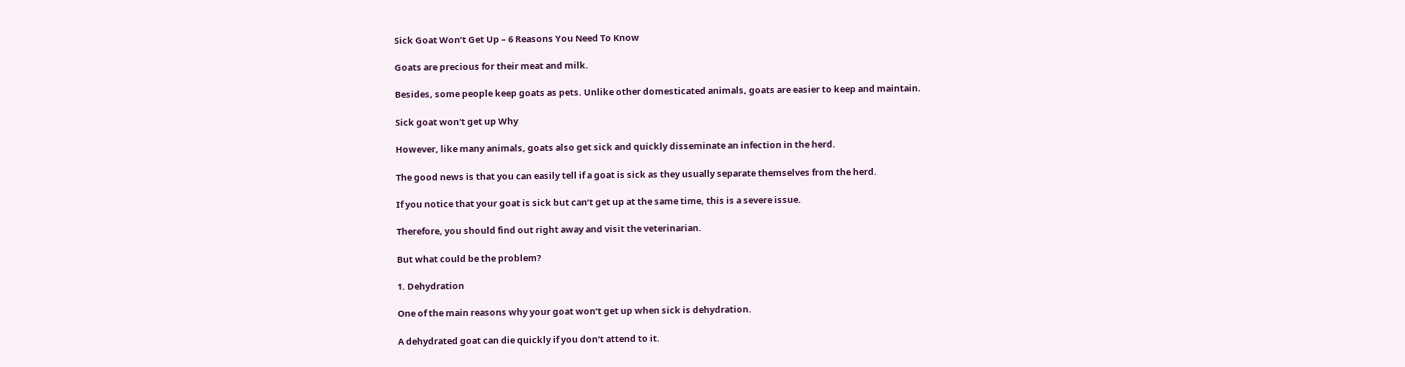Sick Goat Won’t Get Up – 6 Reasons You Need To Know

Goats are precious for their meat and milk.

Besides, some people keep goats as pets. Unlike other domesticated animals, goats are easier to keep and maintain.

Sick goat won't get up Why

However, like many animals, goats also get sick and quickly disseminate an infection in the herd.

The good news is that you can easily tell if a goat is sick as they usually separate themselves from the herd.

If you notice that your goat is sick but can’t get up at the same time, this is a severe issue.

Therefore, you should find out right away and visit the veterinarian.

But what could be the problem?

1. Dehydration

One of the main reasons why your goat won’t get up when sick is dehydration.

A dehydrated goat can die quickly if you don’t attend to it.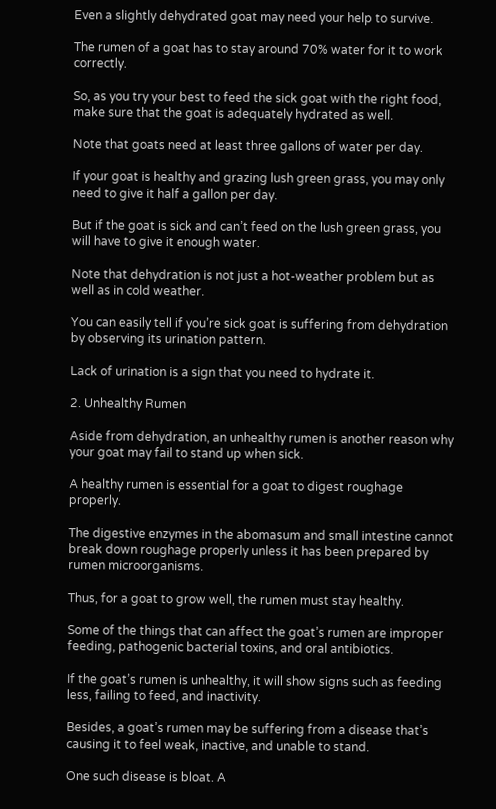Even a slightly dehydrated goat may need your help to survive.

The rumen of a goat has to stay around 70% water for it to work correctly.

So, as you try your best to feed the sick goat with the right food, make sure that the goat is adequately hydrated as well.

Note that goats need at least three gallons of water per day.

If your goat is healthy and grazing lush green grass, you may only need to give it half a gallon per day.

But if the goat is sick and can’t feed on the lush green grass, you will have to give it enough water.

Note that dehydration is not just a hot-weather problem but as well as in cold weather.

You can easily tell if you’re sick goat is suffering from dehydration by observing its urination pattern.

Lack of urination is a sign that you need to hydrate it.

2. Unhealthy Rumen

Aside from dehydration, an unhealthy rumen is another reason why your goat may fail to stand up when sick.

A healthy rumen is essential for a goat to digest roughage properly.

The digestive enzymes in the abomasum and small intestine cannot break down roughage properly unless it has been prepared by rumen microorganisms.

Thus, for a goat to grow well, the rumen must stay healthy.

Some of the things that can affect the goat’s rumen are improper feeding, pathogenic bacterial toxins, and oral antibiotics.

If the goat’s rumen is unhealthy, it will show signs such as feeding less, failing to feed, and inactivity.

Besides, a goat’s rumen may be suffering from a disease that’s causing it to feel weak, inactive, and unable to stand.

One such disease is bloat. A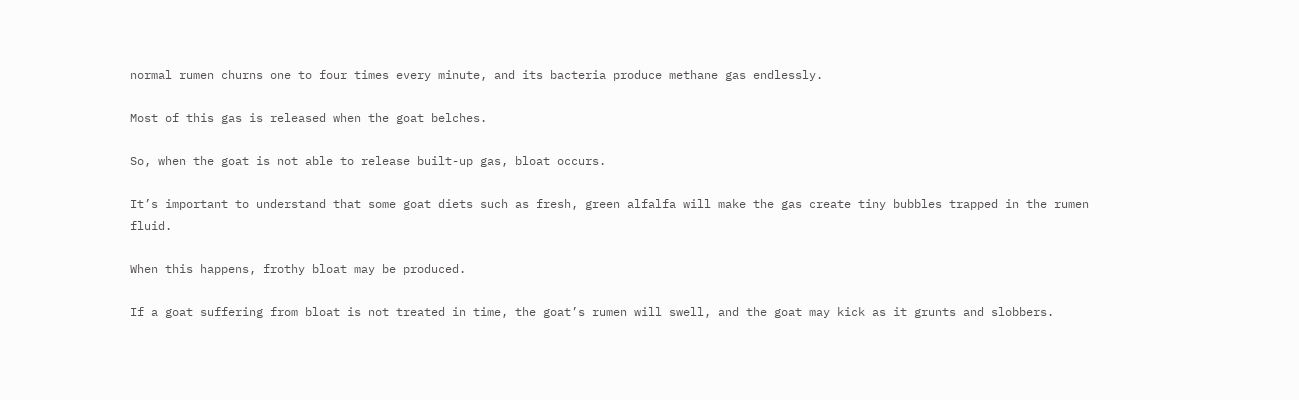normal rumen churns one to four times every minute, and its bacteria produce methane gas endlessly.

Most of this gas is released when the goat belches.

So, when the goat is not able to release built-up gas, bloat occurs.

It’s important to understand that some goat diets such as fresh, green alfalfa will make the gas create tiny bubbles trapped in the rumen fluid.

When this happens, frothy bloat may be produced.

If a goat suffering from bloat is not treated in time, the goat’s rumen will swell, and the goat may kick as it grunts and slobbers.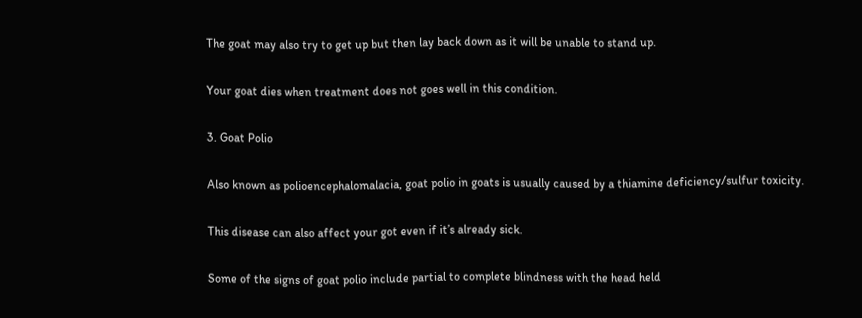The goat may also try to get up but then lay back down as it will be unable to stand up.

Your goat dies when treatment does not goes well in this condition.

3. Goat Polio

Also known as polioencephalomalacia, goat polio in goats is usually caused by a thiamine deficiency/sulfur toxicity.

This disease can also affect your got even if it’s already sick.

Some of the signs of goat polio include partial to complete blindness with the head held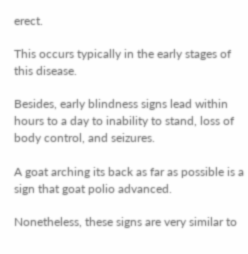erect.

This occurs typically in the early stages of this disease.

Besides, early blindness signs lead within hours to a day to inability to stand, loss of body control, and seizures.

A goat arching its back as far as possible is a sign that goat polio advanced.

Nonetheless, these signs are very similar to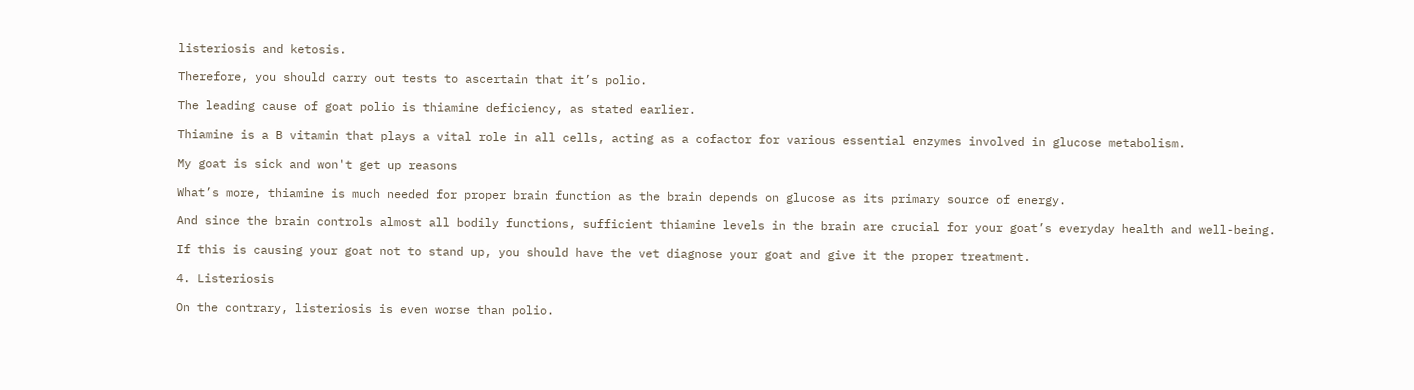listeriosis and ketosis.

Therefore, you should carry out tests to ascertain that it’s polio.

The leading cause of goat polio is thiamine deficiency, as stated earlier.

Thiamine is a B vitamin that plays a vital role in all cells, acting as a cofactor for various essential enzymes involved in glucose metabolism.

My goat is sick and won't get up reasons

What’s more, thiamine is much needed for proper brain function as the brain depends on glucose as its primary source of energy.

And since the brain controls almost all bodily functions, sufficient thiamine levels in the brain are crucial for your goat’s everyday health and well-being.

If this is causing your goat not to stand up, you should have the vet diagnose your goat and give it the proper treatment.

4. Listeriosis

On the contrary, listeriosis is even worse than polio.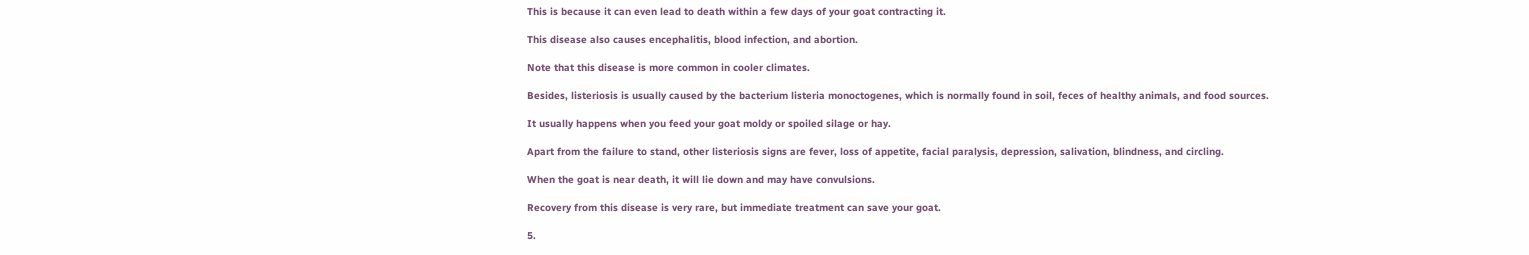This is because it can even lead to death within a few days of your goat contracting it.

This disease also causes encephalitis, blood infection, and abortion.

Note that this disease is more common in cooler climates.

Besides, listeriosis is usually caused by the bacterium listeria monoctogenes, which is normally found in soil, feces of healthy animals, and food sources.

It usually happens when you feed your goat moldy or spoiled silage or hay.

Apart from the failure to stand, other listeriosis signs are fever, loss of appetite, facial paralysis, depression, salivation, blindness, and circling.

When the goat is near death, it will lie down and may have convulsions.

Recovery from this disease is very rare, but immediate treatment can save your goat.

5.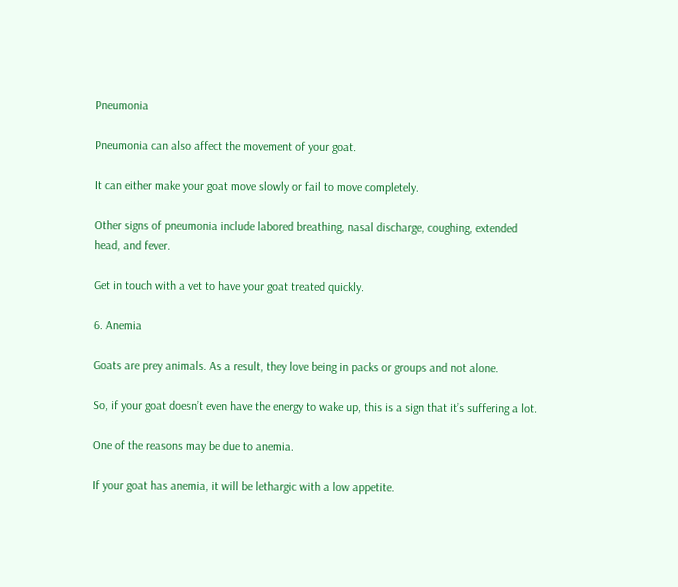Pneumonia

Pneumonia can also affect the movement of your goat.

It can either make your goat move slowly or fail to move completely.

Other signs of pneumonia include labored breathing, nasal discharge, coughing, extended head, and fever.

Get in touch with a vet to have your goat treated quickly.

6. Anemia

Goats are prey animals. As a result, they love being in packs or groups and not alone.

So, if your goat doesn’t even have the energy to wake up, this is a sign that it’s suffering a lot.

One of the reasons may be due to anemia.

If your goat has anemia, it will be lethargic with a low appetite.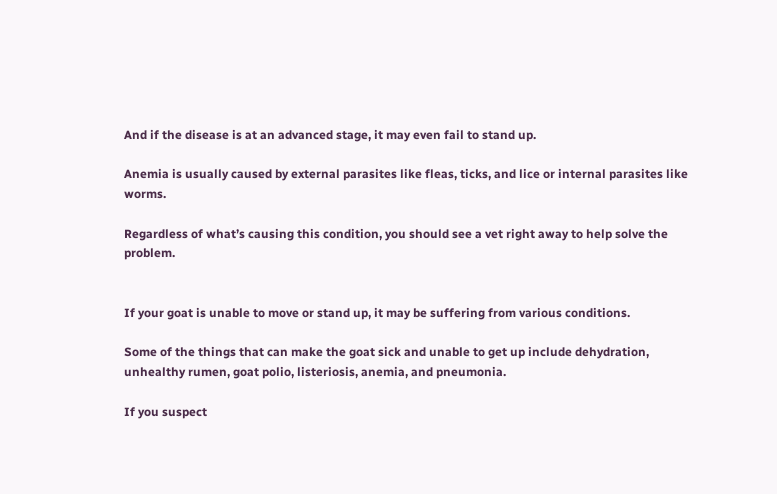And if the disease is at an advanced stage, it may even fail to stand up.

Anemia is usually caused by external parasites like fleas, ticks, and lice or internal parasites like worms.

Regardless of what’s causing this condition, you should see a vet right away to help solve the problem.


If your goat is unable to move or stand up, it may be suffering from various conditions.

Some of the things that can make the goat sick and unable to get up include dehydration, unhealthy rumen, goat polio, listeriosis, anemia, and pneumonia.

If you suspect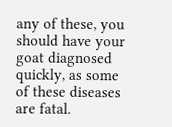any of these, you should have your goat diagnosed quickly, as some of these diseases are fatal.